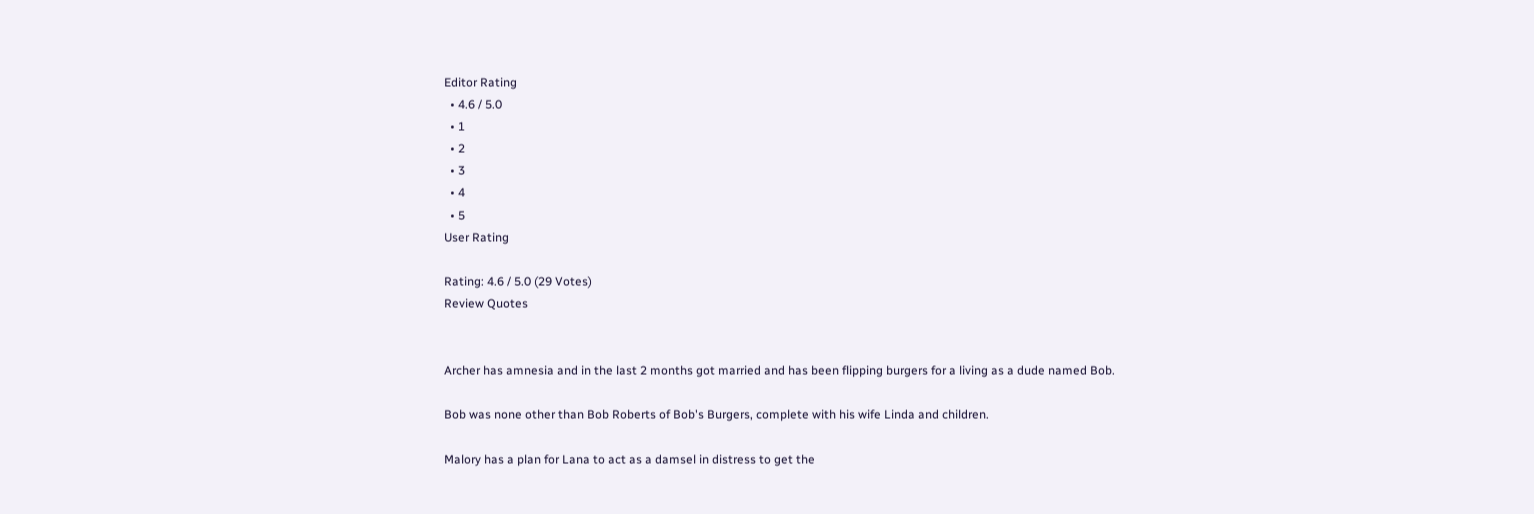Editor Rating
  • 4.6 / 5.0
  • 1
  • 2
  • 3
  • 4
  • 5
User Rating

Rating: 4.6 / 5.0 (29 Votes)
Review Quotes


Archer has amnesia and in the last 2 months got married and has been flipping burgers for a living as a dude named Bob.

Bob was none other than Bob Roberts of Bob's Burgers, complete with his wife Linda and children.

Malory has a plan for Lana to act as a damsel in distress to get the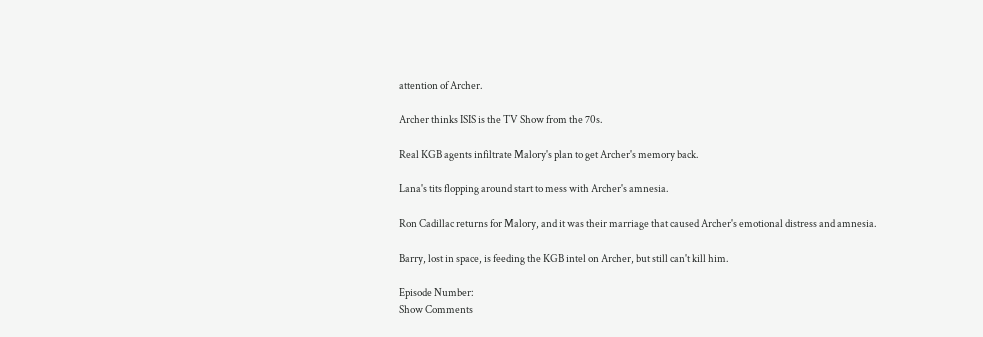attention of Archer.

Archer thinks ISIS is the TV Show from the 70s.

Real KGB agents infiltrate Malory's plan to get Archer's memory back.

Lana's tits flopping around start to mess with Archer's amnesia.

Ron Cadillac returns for Malory, and it was their marriage that caused Archer's emotional distress and amnesia.

Barry, lost in space, is feeding the KGB intel on Archer, but still can't kill him.

Episode Number:
Show Comments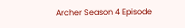Archer Season 4 Episode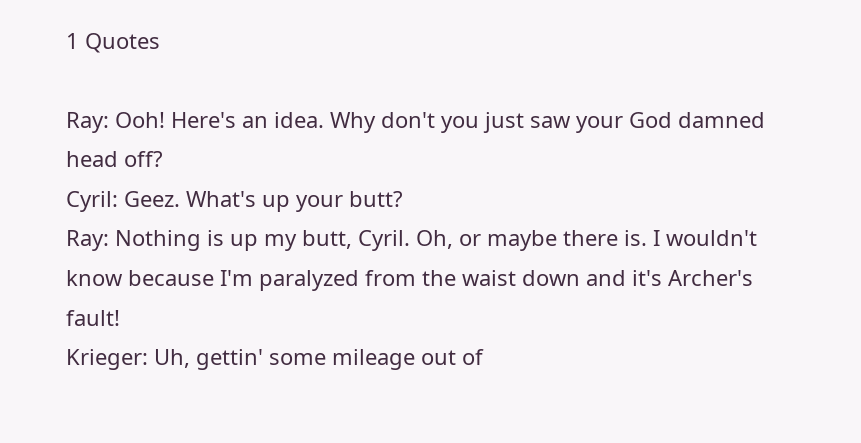1 Quotes

Ray: Ooh! Here's an idea. Why don't you just saw your God damned head off?
Cyril: Geez. What's up your butt?
Ray: Nothing is up my butt, Cyril. Oh, or maybe there is. I wouldn't know because I'm paralyzed from the waist down and it's Archer's fault!
Krieger: Uh, gettin' some mileage out of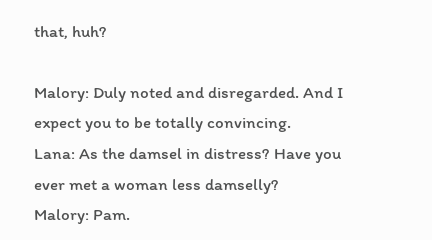that, huh?

Malory: Duly noted and disregarded. And I expect you to be totally convincing.
Lana: As the damsel in distress? Have you ever met a woman less damselly?
Malory: Pam.